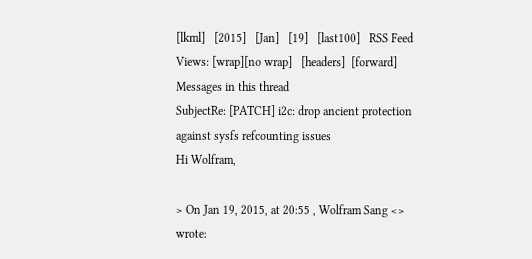[lkml]   [2015]   [Jan]   [19]   [last100]   RSS Feed
Views: [wrap][no wrap]   [headers]  [forward]
Messages in this thread
SubjectRe: [PATCH] i2c: drop ancient protection against sysfs refcounting issues
Hi Wolfram,

> On Jan 19, 2015, at 20:55 , Wolfram Sang <> wrote: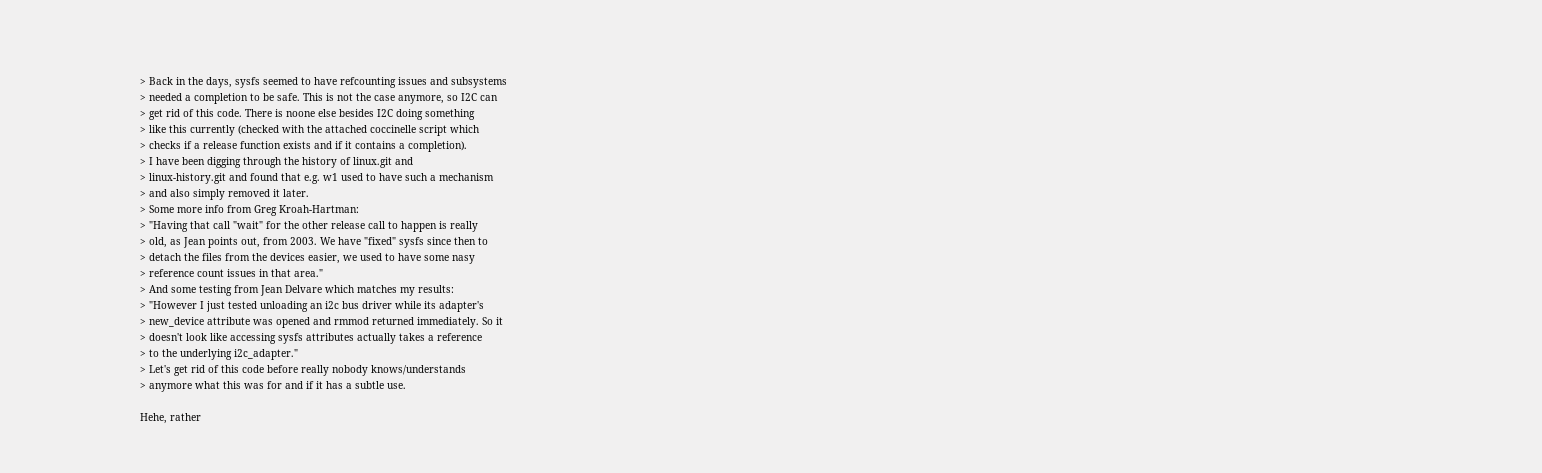> Back in the days, sysfs seemed to have refcounting issues and subsystems
> needed a completion to be safe. This is not the case anymore, so I2C can
> get rid of this code. There is noone else besides I2C doing something
> like this currently (checked with the attached coccinelle script which
> checks if a release function exists and if it contains a completion).
> I have been digging through the history of linux.git and
> linux-history.git and found that e.g. w1 used to have such a mechanism
> and also simply removed it later.
> Some more info from Greg Kroah-Hartman:
> "Having that call "wait" for the other release call to happen is really
> old, as Jean points out, from 2003. We have "fixed" sysfs since then to
> detach the files from the devices easier, we used to have some nasy
> reference count issues in that area."
> And some testing from Jean Delvare which matches my results:
> "However I just tested unloading an i2c bus driver while its adapter's
> new_device attribute was opened and rmmod returned immediately. So it
> doesn't look like accessing sysfs attributes actually takes a reference
> to the underlying i2c_adapter."
> Let's get rid of this code before really nobody knows/understands
> anymore what this was for and if it has a subtle use.

Hehe, rather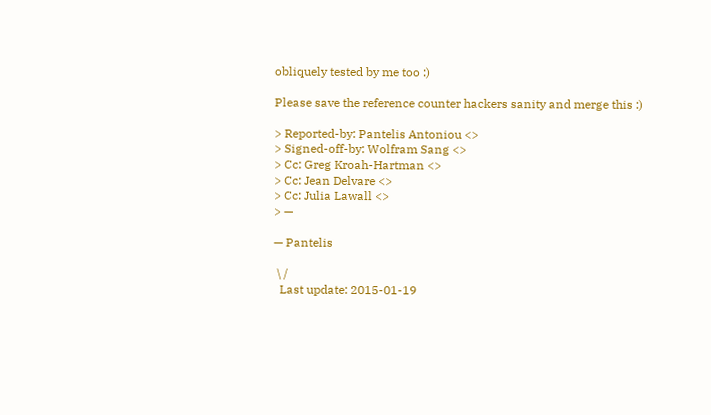obliquely tested by me too :)

Please save the reference counter hackers sanity and merge this :)

> Reported-by: Pantelis Antoniou <>
> Signed-off-by: Wolfram Sang <>
> Cc: Greg Kroah-Hartman <>
> Cc: Jean Delvare <>
> Cc: Julia Lawall <>
> —

— Pantelis

 \ /
  Last update: 2015-01-19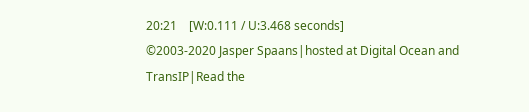20:21    [W:0.111 / U:3.468 seconds]
©2003-2020 Jasper Spaans|hosted at Digital Ocean and TransIP|Read the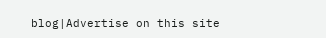blog|Advertise on this site